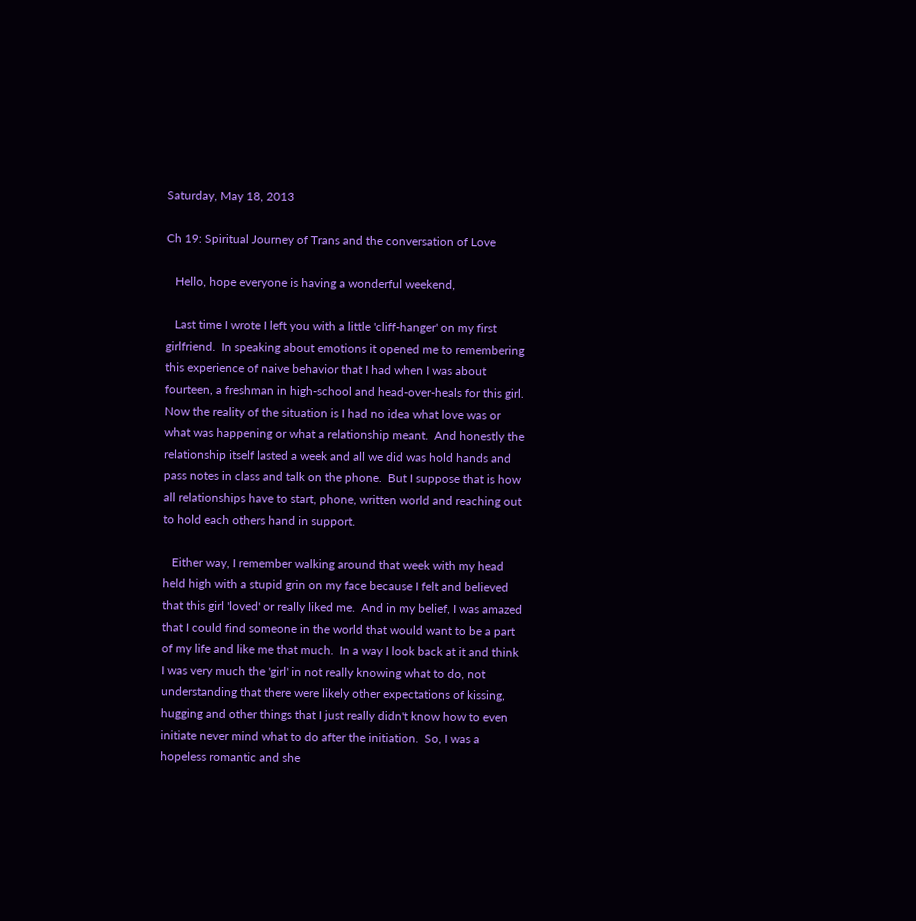Saturday, May 18, 2013

Ch 19: Spiritual Journey of Trans and the conversation of Love

   Hello, hope everyone is having a wonderful weekend,

   Last time I wrote I left you with a little 'cliff-hanger' on my first girlfriend.  In speaking about emotions it opened me to remembering this experience of naive behavior that I had when I was about fourteen, a freshman in high-school and head-over-heals for this girl.  Now the reality of the situation is I had no idea what love was or what was happening or what a relationship meant.  And honestly the relationship itself lasted a week and all we did was hold hands and pass notes in class and talk on the phone.  But I suppose that is how all relationships have to start, phone, written world and reaching out to hold each others hand in support.

   Either way, I remember walking around that week with my head held high with a stupid grin on my face because I felt and believed that this girl 'loved' or really liked me.  And in my belief, I was amazed that I could find someone in the world that would want to be a part of my life and like me that much.  In a way I look back at it and think I was very much the 'girl' in not really knowing what to do, not understanding that there were likely other expectations of kissing, hugging and other things that I just really didn't know how to even initiate never mind what to do after the initiation.  So, I was a hopeless romantic and she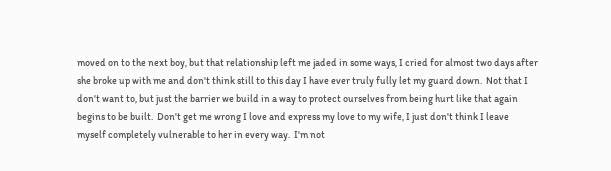moved on to the next boy, but that relationship left me jaded in some ways, I cried for almost two days after she broke up with me and don't think still to this day I have ever truly fully let my guard down.  Not that I don't want to, but just the barrier we build in a way to protect ourselves from being hurt like that again begins to be built.  Don't get me wrong I love and express my love to my wife, I just don't think I leave myself completely vulnerable to her in every way.  I'm not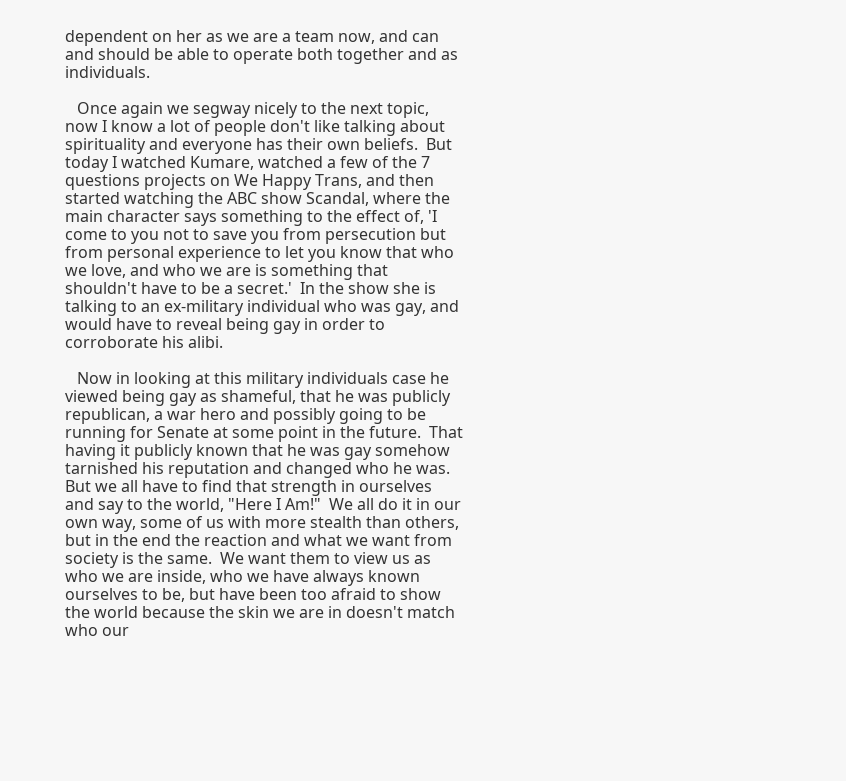dependent on her as we are a team now, and can and should be able to operate both together and as individuals.

   Once again we segway nicely to the next topic, now I know a lot of people don't like talking about spirituality and everyone has their own beliefs.  But today I watched Kumare, watched a few of the 7 questions projects on We Happy Trans, and then started watching the ABC show Scandal, where the main character says something to the effect of, 'I come to you not to save you from persecution but from personal experience to let you know that who we love, and who we are is something that shouldn't have to be a secret.'  In the show she is talking to an ex-military individual who was gay, and would have to reveal being gay in order to corroborate his alibi.

   Now in looking at this military individuals case he viewed being gay as shameful, that he was publicly republican, a war hero and possibly going to be running for Senate at some point in the future.  That having it publicly known that he was gay somehow tarnished his reputation and changed who he was.  But we all have to find that strength in ourselves and say to the world, "Here I Am!"  We all do it in our own way, some of us with more stealth than others, but in the end the reaction and what we want from society is the same.  We want them to view us as who we are inside, who we have always known ourselves to be, but have been too afraid to show the world because the skin we are in doesn't match who our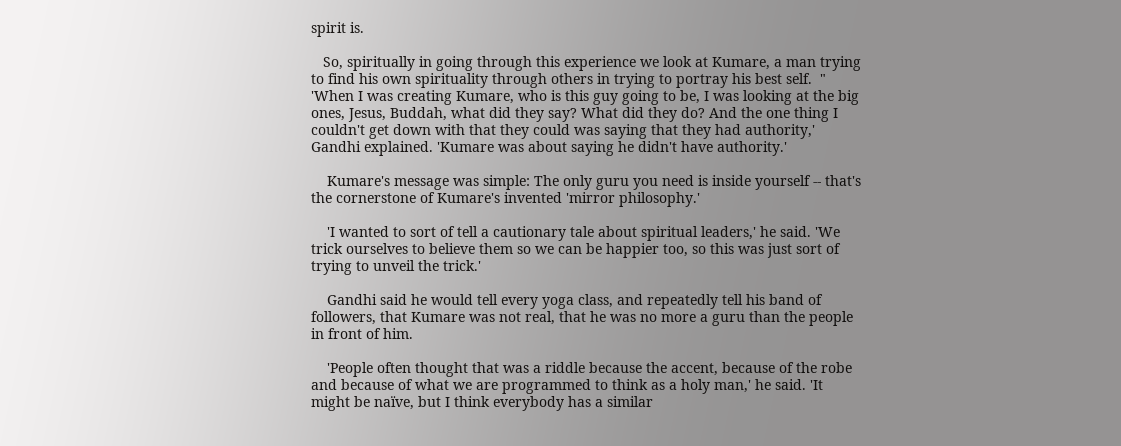spirit is.

   So, spiritually in going through this experience we look at Kumare, a man trying to find his own spirituality through others in trying to portray his best self.  " 'When I was creating Kumare, who is this guy going to be, I was looking at the big ones, Jesus, Buddah, what did they say? What did they do? And the one thing I couldn't get down with that they could was saying that they had authority,' Gandhi explained. 'Kumare was about saying he didn't have authority.'

    Kumare's message was simple: The only guru you need is inside yourself -- that's the cornerstone of Kumare's invented 'mirror philosophy.'

    'I wanted to sort of tell a cautionary tale about spiritual leaders,' he said. 'We trick ourselves to believe them so we can be happier too, so this was just sort of trying to unveil the trick.'

    Gandhi said he would tell every yoga class, and repeatedly tell his band of followers, that Kumare was not real, that he was no more a guru than the people in front of him.

    'People often thought that was a riddle because the accent, because of the robe and because of what we are programmed to think as a holy man,' he said. 'It might be naïve, but I think everybody has a similar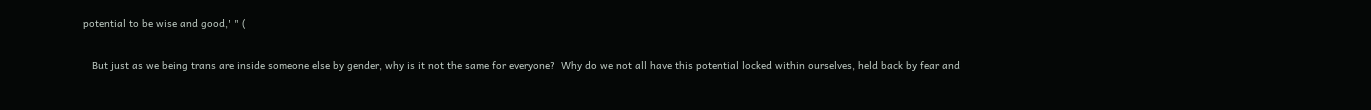potential to be wise and good,' " (

   But just as we being trans are inside someone else by gender, why is it not the same for everyone?  Why do we not all have this potential locked within ourselves, held back by fear and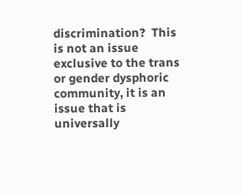discrimination?  This is not an issue exclusive to the trans or gender dysphoric community, it is an issue that is universally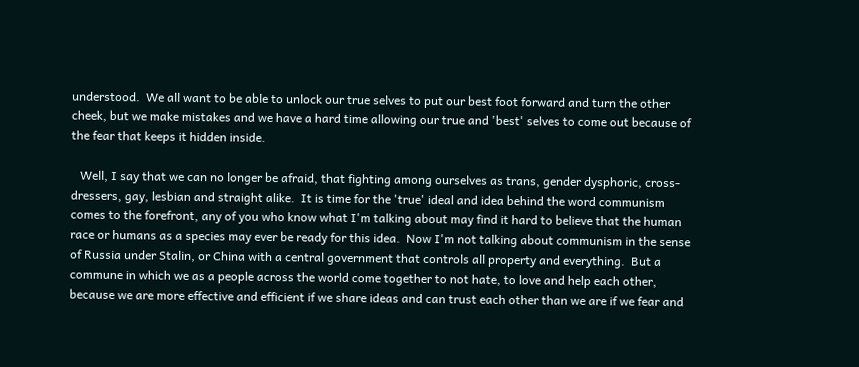understood.  We all want to be able to unlock our true selves to put our best foot forward and turn the other cheek, but we make mistakes and we have a hard time allowing our true and 'best' selves to come out because of the fear that keeps it hidden inside.

   Well, I say that we can no longer be afraid, that fighting among ourselves as trans, gender dysphoric, cross-dressers, gay, lesbian and straight alike.  It is time for the 'true' ideal and idea behind the word communism comes to the forefront, any of you who know what I'm talking about may find it hard to believe that the human race or humans as a species may ever be ready for this idea.  Now I'm not talking about communism in the sense of Russia under Stalin, or China with a central government that controls all property and everything.  But a commune in which we as a people across the world come together to not hate, to love and help each other, because we are more effective and efficient if we share ideas and can trust each other than we are if we fear and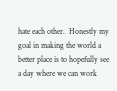hate each other.  Honestly my goal in making the world a better place is to hopefully see a day where we can work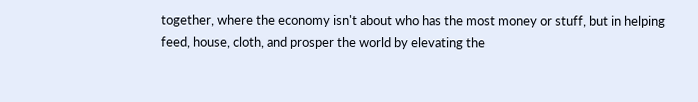together, where the economy isn't about who has the most money or stuff, but in helping feed, house, cloth, and prosper the world by elevating the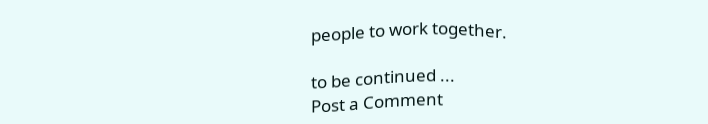people to work together.

to be continued ...
Post a Comment